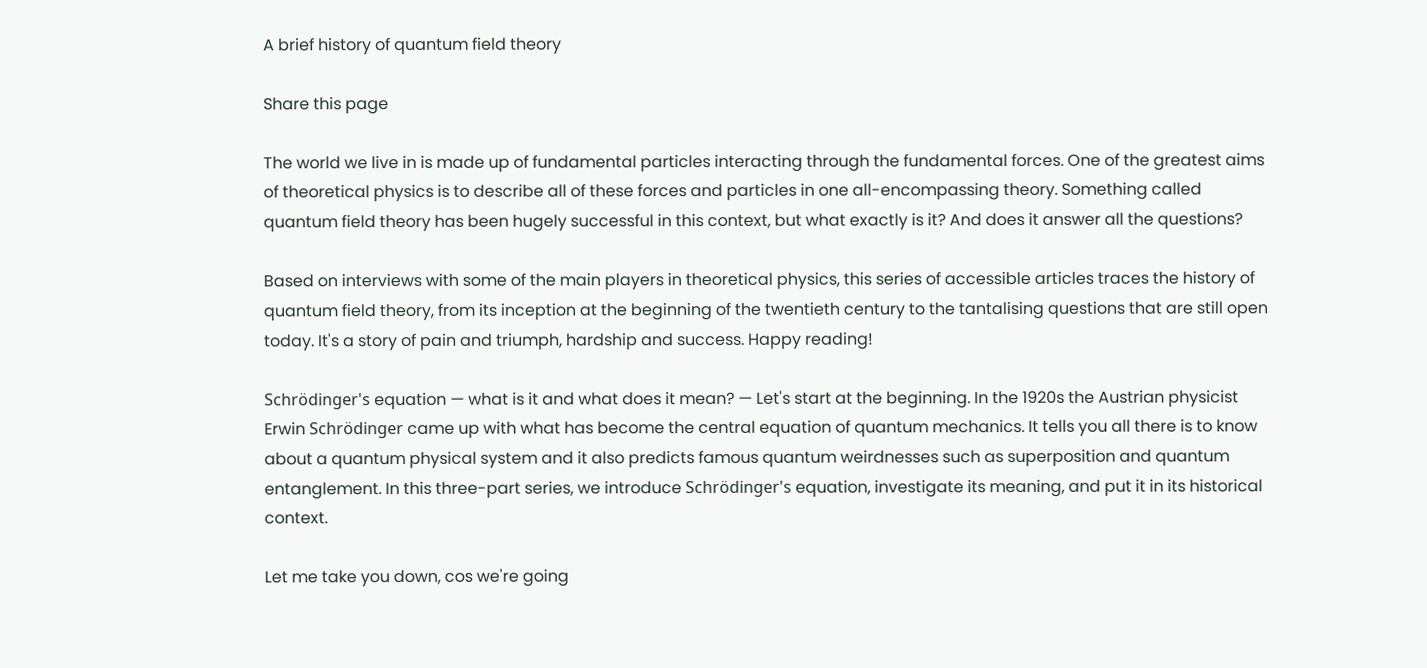A brief history of quantum field theory

Share this page

The world we live in is made up of fundamental particles interacting through the fundamental forces. One of the greatest aims of theoretical physics is to describe all of these forces and particles in one all-encompassing theory. Something called quantum field theory has been hugely successful in this context, but what exactly is it? And does it answer all the questions?

Based on interviews with some of the main players in theoretical physics, this series of accessible articles traces the history of quantum field theory, from its inception at the beginning of the twentieth century to the tantalising questions that are still open today. It's a story of pain and triumph, hardship and success. Happy reading!

Schrödinger's equation — what is it and what does it mean? — Let's start at the beginning. In the 1920s the Austrian physicist Erwin Schrödinger came up with what has become the central equation of quantum mechanics. It tells you all there is to know about a quantum physical system and it also predicts famous quantum weirdnesses such as superposition and quantum entanglement. In this three-part series, we introduce Schrödinger's equation, investigate its meaning, and put it in its historical context.

Let me take you down, cos we're going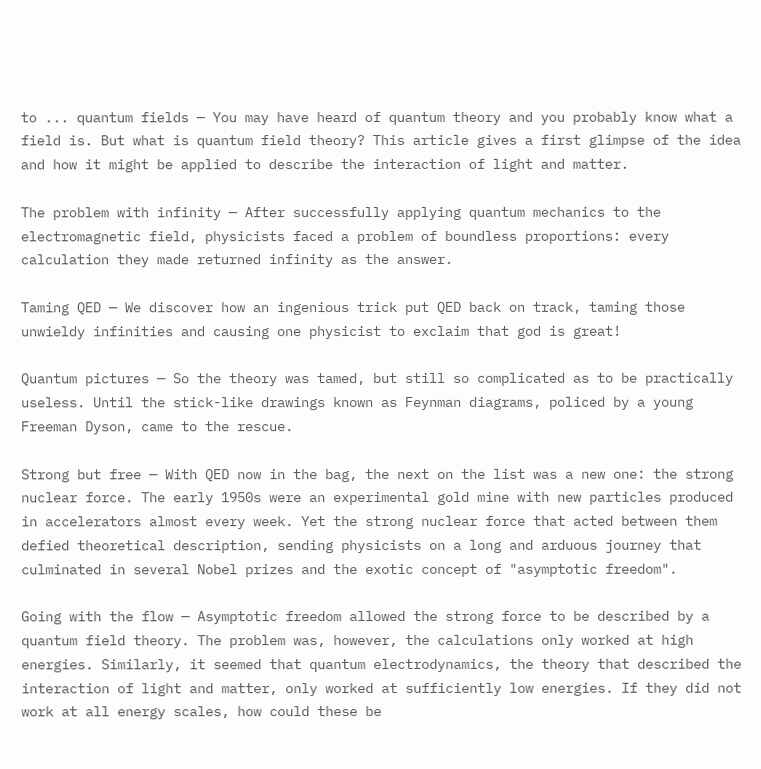to ... quantum fields — You may have heard of quantum theory and you probably know what a field is. But what is quantum field theory? This article gives a first glimpse of the idea and how it might be applied to describe the interaction of light and matter.

The problem with infinity — After successfully applying quantum mechanics to the electromagnetic field, physicists faced a problem of boundless proportions: every calculation they made returned infinity as the answer.

Taming QED — We discover how an ingenious trick put QED back on track, taming those unwieldy infinities and causing one physicist to exclaim that god is great!

Quantum pictures — So the theory was tamed, but still so complicated as to be practically useless. Until the stick-like drawings known as Feynman diagrams, policed by a young Freeman Dyson, came to the rescue.

Strong but free — With QED now in the bag, the next on the list was a new one: the strong nuclear force. The early 1950s were an experimental gold mine with new particles produced in accelerators almost every week. Yet the strong nuclear force that acted between them defied theoretical description, sending physicists on a long and arduous journey that culminated in several Nobel prizes and the exotic concept of "asymptotic freedom".

Going with the flow — Asymptotic freedom allowed the strong force to be described by a quantum field theory. The problem was, however, the calculations only worked at high energies. Similarly, it seemed that quantum electrodynamics, the theory that described the interaction of light and matter, only worked at sufficiently low energies. If they did not work at all energy scales, how could these be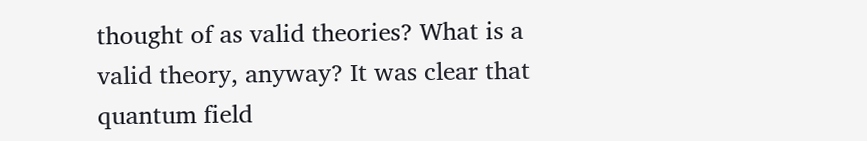thought of as valid theories? What is a valid theory, anyway? It was clear that quantum field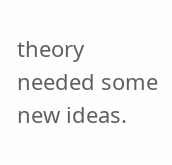theory needed some new ideas.